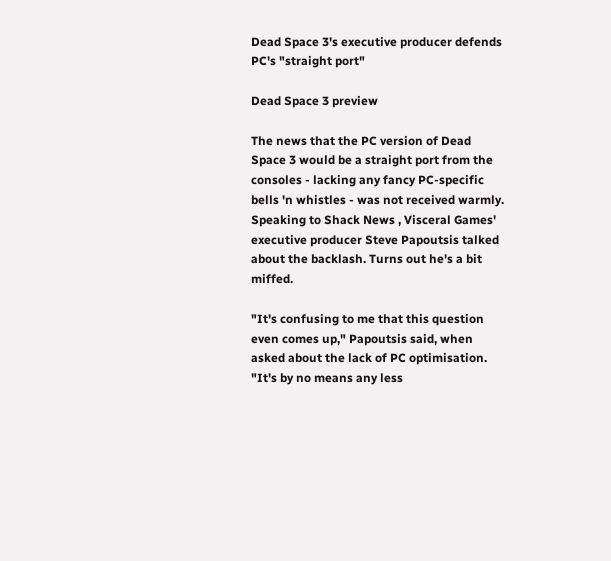Dead Space 3's executive producer defends PC's "straight port"

Dead Space 3 preview

The news that the PC version of Dead Space 3 would be a straight port from the consoles - lacking any fancy PC-specific bells 'n whistles - was not received warmly. Speaking to Shack News , Visceral Games' executive producer Steve Papoutsis talked about the backlash. Turns out he's a bit miffed.

"It's confusing to me that this question even comes up," Papoutsis said, when asked about the lack of PC optimisation. "It's by no means any less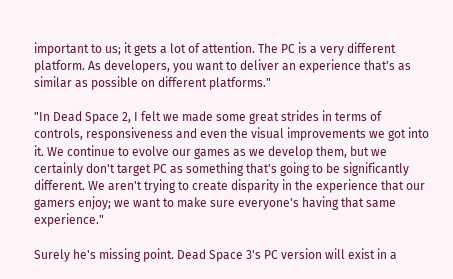important to us; it gets a lot of attention. The PC is a very different platform. As developers, you want to deliver an experience that's as similar as possible on different platforms."

"In Dead Space 2, I felt we made some great strides in terms of controls, responsiveness and even the visual improvements we got into it. We continue to evolve our games as we develop them, but we certainly don't target PC as something that's going to be significantly different. We aren't trying to create disparity in the experience that our gamers enjoy; we want to make sure everyone's having that same experience."

Surely he's missing point. Dead Space 3's PC version will exist in a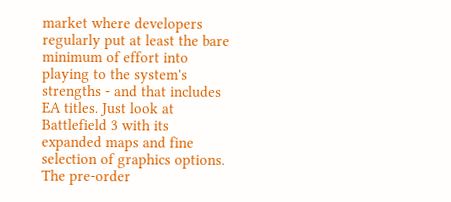market where developers regularly put at least the bare minimum of effort into playing to the system's strengths - and that includes EA titles. Just look at Battlefield 3 with its expanded maps and fine selection of graphics options. The pre-order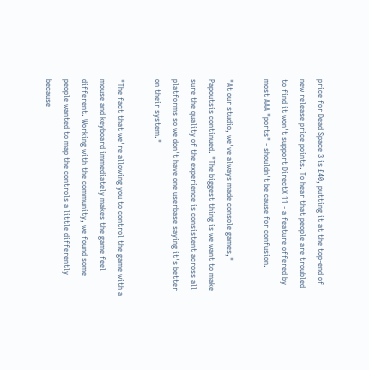price for Dead Space 3 is £40, putting it at the top-end of new release price points. To hear that people are troubled to find it won't support DirectX 11 - a feature offered by most AAA "ports" - shouldn't be cause for confusion.

"At our studio, we've always made console games," Papoutsis continued. "The biggest thing is we want to make sure the quality of the experience is consistent across all platforms so we don't have one userbase saying it's better on their system."

"The fact that we're allowing you to control the game with a mouse and keyboard immediately makes the game feel different. Working with the community, we found some people wanted to map the controls a little differently because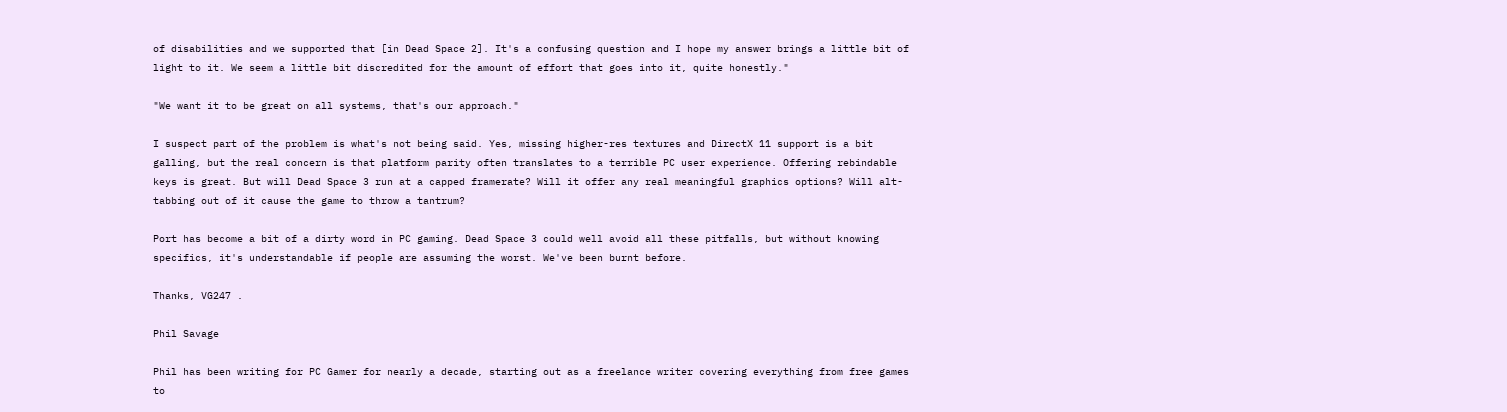of disabilities and we supported that [in Dead Space 2]. It's a confusing question and I hope my answer brings a little bit of light to it. We seem a little bit discredited for the amount of effort that goes into it, quite honestly."

"We want it to be great on all systems, that's our approach."

I suspect part of the problem is what's not being said. Yes, missing higher-res textures and DirectX 11 support is a bit galling, but the real concern is that platform parity often translates to a terrible PC user experience. Offering rebindable keys is great. But will Dead Space 3 run at a capped framerate? Will it offer any real meaningful graphics options? Will alt-tabbing out of it cause the game to throw a tantrum?

Port has become a bit of a dirty word in PC gaming. Dead Space 3 could well avoid all these pitfalls, but without knowing specifics, it's understandable if people are assuming the worst. We've been burnt before.

Thanks, VG247 .

Phil Savage

Phil has been writing for PC Gamer for nearly a decade, starting out as a freelance writer covering everything from free games to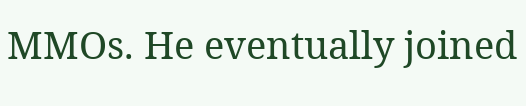MMOs. He eventually joined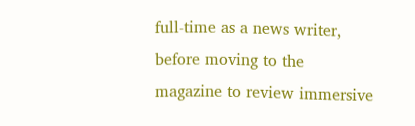full-time as a news writer, before moving to the magazine to review immersive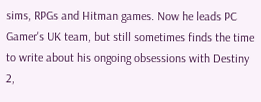sims, RPGs and Hitman games. Now he leads PC Gamer's UK team, but still sometimes finds the time to write about his ongoing obsessions with Destiny 2,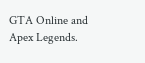GTA Online and Apex Legends.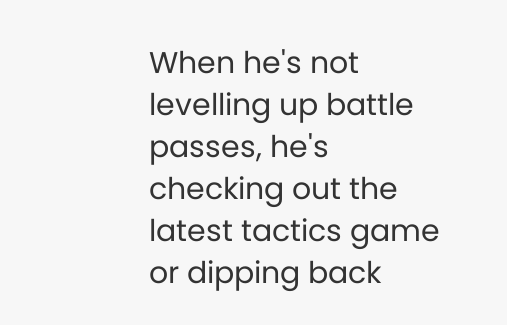When he's not levelling up battle passes, he's checking out the latest tactics game or dipping back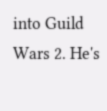into Guild Wars 2. He's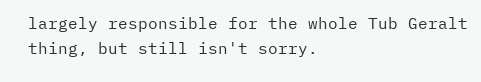largely responsible for the whole Tub Geralt thing, but still isn't sorry.